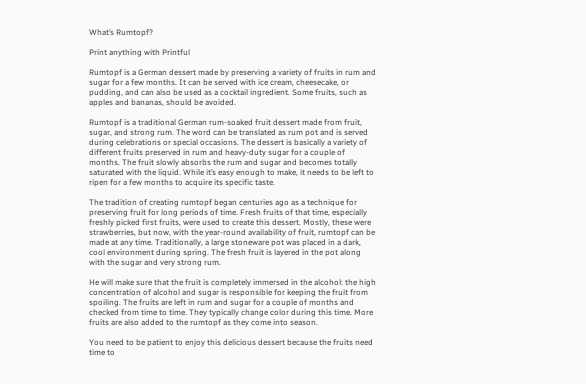What’s Rumtopf?

Print anything with Printful

Rumtopf is a German dessert made by preserving a variety of fruits in rum and sugar for a few months. It can be served with ice cream, cheesecake, or pudding, and can also be used as a cocktail ingredient. Some fruits, such as apples and bananas, should be avoided.

Rumtopf is a traditional German rum-soaked fruit dessert made from fruit, sugar, and strong rum. The word can be translated as rum pot and is served during celebrations or special occasions. The dessert is basically a variety of different fruits preserved in rum and heavy-duty sugar for a couple of months. The fruit slowly absorbs the rum and sugar and becomes totally saturated with the liquid. While it’s easy enough to make, it needs to be left to ripen for a few months to acquire its specific taste.

The tradition of creating rumtopf began centuries ago as a technique for preserving fruit for long periods of time. Fresh fruits of that time, especially freshly picked first fruits, were used to create this dessert. Mostly, these were strawberries, but now, with the year-round availability of fruit, rumtopf can be made at any time. Traditionally, a large stoneware pot was placed in a dark, cool environment during spring. The fresh fruit is layered in the pot along with the sugar and very strong rum.

He will make sure that the fruit is completely immersed in the alcohol: the high concentration of alcohol and sugar is responsible for keeping the fruit from spoiling. The fruits are left in rum and sugar for a couple of months and checked from time to time. They typically change color during this time. More fruits are also added to the rumtopf as they come into season.

You need to be patient to enjoy this delicious dessert because the fruits need time to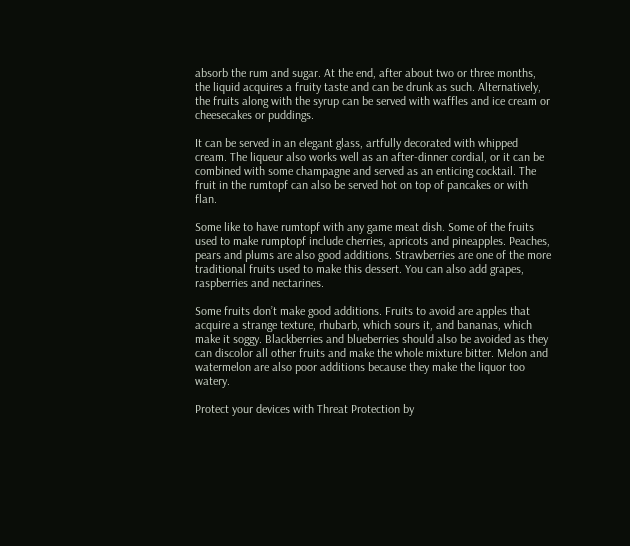absorb the rum and sugar. At the end, after about two or three months, the liquid acquires a fruity taste and can be drunk as such. Alternatively, the fruits along with the syrup can be served with waffles and ice cream or cheesecakes or puddings.

It can be served in an elegant glass, artfully decorated with whipped cream. The liqueur also works well as an after-dinner cordial, or it can be combined with some champagne and served as an enticing cocktail. The fruit in the rumtopf can also be served hot on top of pancakes or with flan.

Some like to have rumtopf with any game meat dish. Some of the fruits used to make rumptopf include cherries, apricots and pineapples. Peaches, pears and plums are also good additions. Strawberries are one of the more traditional fruits used to make this dessert. You can also add grapes, raspberries and nectarines.

Some fruits don’t make good additions. Fruits to avoid are apples that acquire a strange texture, rhubarb, which sours it, and bananas, which make it soggy. Blackberries and blueberries should also be avoided as they can discolor all other fruits and make the whole mixture bitter. Melon and watermelon are also poor additions because they make the liquor too watery.

Protect your devices with Threat Protection by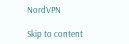NordVPN

Skip to content